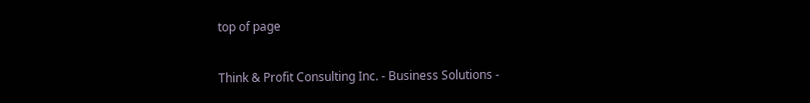top of page

Think & Profit Consulting Inc. - Business Solutions -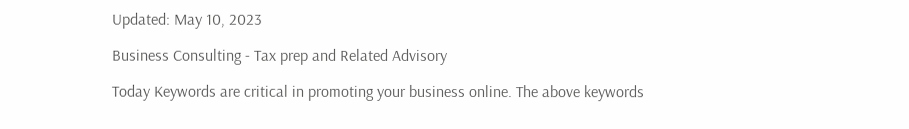Updated: May 10, 2023

Business Consulting - Tax prep and Related Advisory

Today Keywords are critical in promoting your business online. The above keywords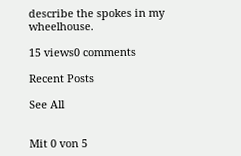describe the spokes in my wheelhouse.

15 views0 comments

Recent Posts

See All


Mit 0 von 5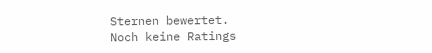Sternen bewertet.
Noch keine Ratings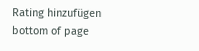Rating hinzufügen
bottom of page